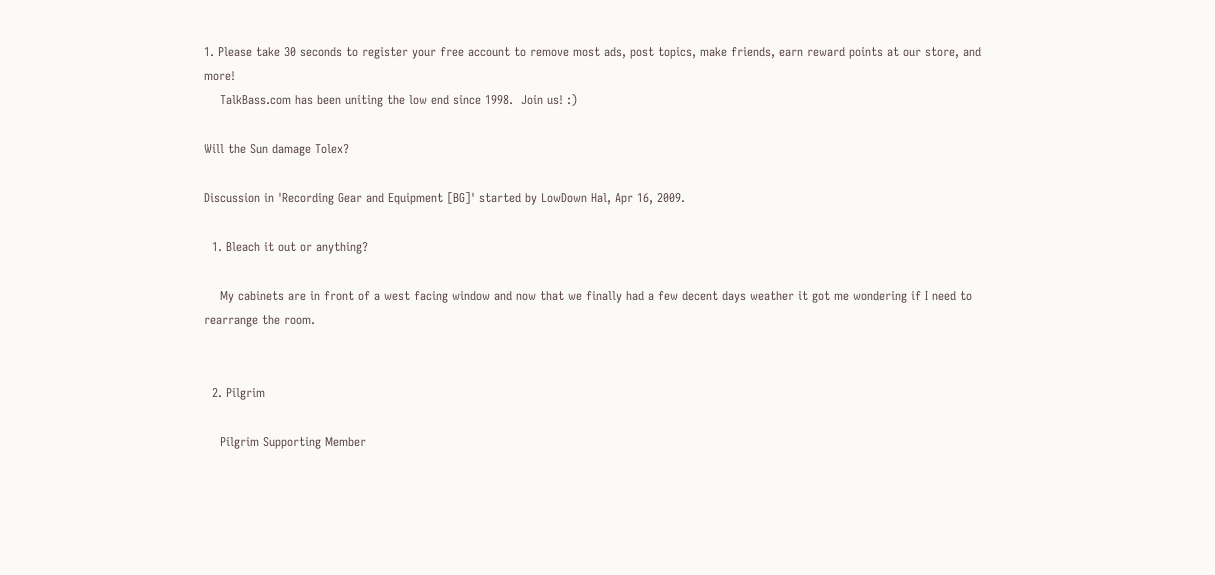1. Please take 30 seconds to register your free account to remove most ads, post topics, make friends, earn reward points at our store, and more!
    TalkBass.com has been uniting the low end since 1998.  Join us! :)

Will the Sun damage Tolex?

Discussion in 'Recording Gear and Equipment [BG]' started by LowDown Hal, Apr 16, 2009.

  1. Bleach it out or anything?

    My cabinets are in front of a west facing window and now that we finally had a few decent days weather it got me wondering if I need to rearrange the room.


  2. Pilgrim

    Pilgrim Supporting Member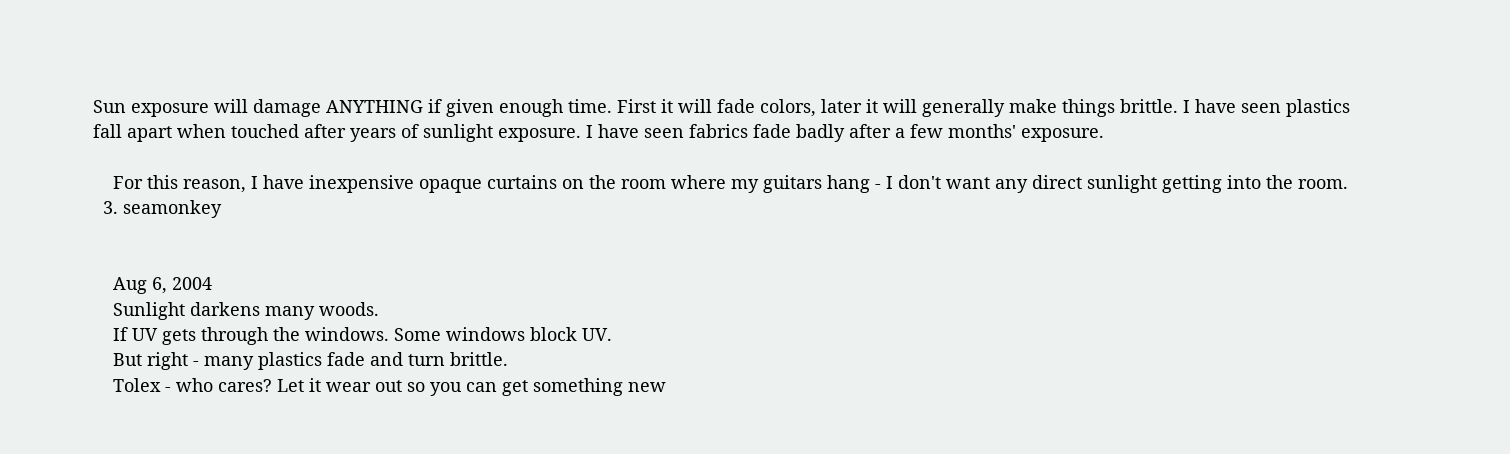Sun exposure will damage ANYTHING if given enough time. First it will fade colors, later it will generally make things brittle. I have seen plastics fall apart when touched after years of sunlight exposure. I have seen fabrics fade badly after a few months' exposure.

    For this reason, I have inexpensive opaque curtains on the room where my guitars hang - I don't want any direct sunlight getting into the room.
  3. seamonkey


    Aug 6, 2004
    Sunlight darkens many woods.
    If UV gets through the windows. Some windows block UV.
    But right - many plastics fade and turn brittle.
    Tolex - who cares? Let it wear out so you can get something new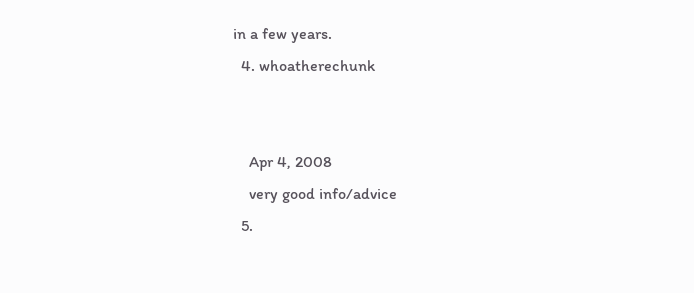in a few years.
  4. whoatherechunk


    Apr 4, 2008
    very good info/advice
  5.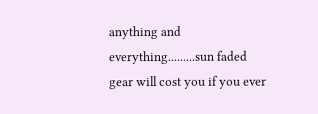anything and everything.........sun faded gear will cost you if you ever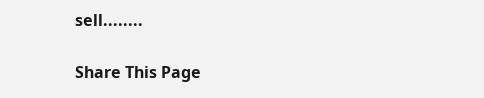sell........

Share This Page